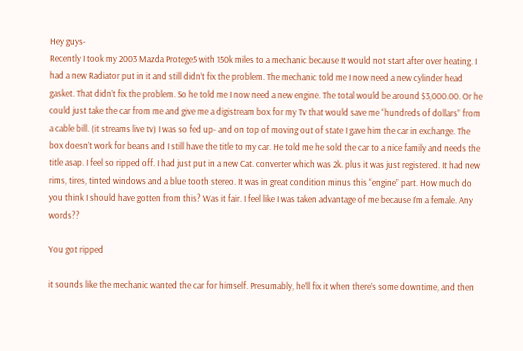Hey guys-
Recently I took my 2003 Mazda Protege5 with 150k miles to a mechanic because It would not start after over heating. I had a new Radiator put in it and still didn’t fix the problem. The mechanic told me I now need a new cylinder head gasket. That didn’t fix the problem. So he told me I now need a new engine. The total would be around $3,000.00. Or he could just take the car from me and give me a digistream box for my Tv that would save me “hundreds of dollars” from a cable bill. (it streams live tv) I was so fed up- and on top of moving out of state I gave him the car in exchange. The box doesn’t work for beans and I still have the title to my car. He told me he sold the car to a nice family and needs the title asap. I feel so ripped off. I had just put in a new Cat. converter which was 2k. plus it was just registered. It had new rims, tires, tinted windows and a blue tooth stereo. It was in great condition minus this “engine” part. How much do you think I should have gotten from this? Was it fair. I feel like I was taken advantage of me because I’m a female. Any words??

You got ripped

it sounds like the mechanic wanted the car for himself. Presumably, he’ll fix it when there’s some downtime, and then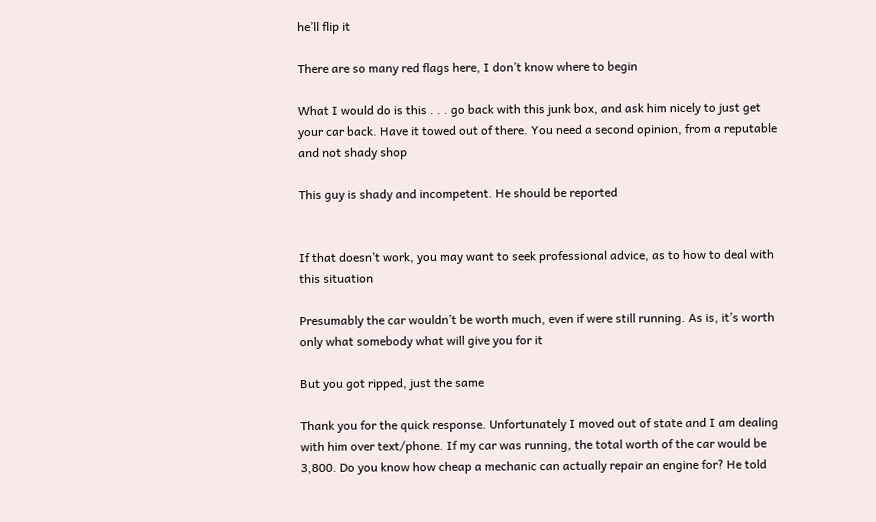he’ll flip it

There are so many red flags here, I don’t know where to begin

What I would do is this . . . go back with this junk box, and ask him nicely to just get your car back. Have it towed out of there. You need a second opinion, from a reputable and not shady shop

This guy is shady and incompetent. He should be reported


If that doesn’t work, you may want to seek professional advice, as to how to deal with this situation

Presumably the car wouldn’t be worth much, even if were still running. As is, it’s worth only what somebody what will give you for it

But you got ripped, just the same

Thank you for the quick response. Unfortunately I moved out of state and I am dealing with him over text/phone. If my car was running, the total worth of the car would be 3,800. Do you know how cheap a mechanic can actually repair an engine for? He told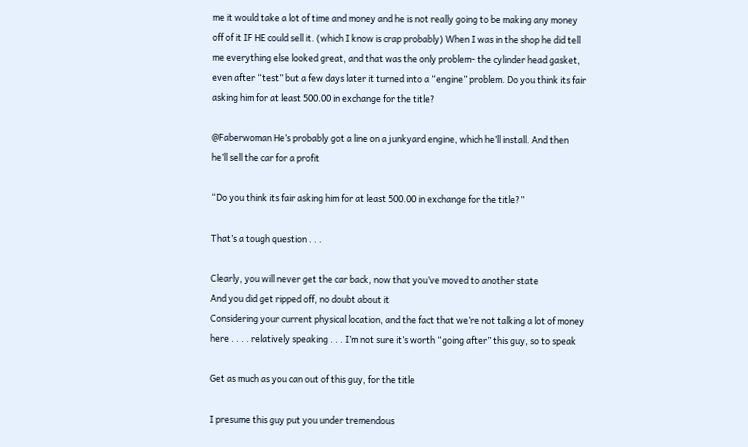me it would take a lot of time and money and he is not really going to be making any money off of it IF HE could sell it. (which I know is crap probably) When I was in the shop he did tell me everything else looked great, and that was the only problem- the cylinder head gasket, even after “test” but a few days later it turned into a “engine” problem. Do you think its fair asking him for at least 500.00 in exchange for the title?

@Faberwoman He’s probably got a line on a junkyard engine, which he’ll install. And then he’ll sell the car for a profit

“Do you think its fair asking him for at least 500.00 in exchange for the title?”

That’s a tough question . . .

Clearly, you will never get the car back, now that you’ve moved to another state
And you did get ripped off, no doubt about it
Considering your current physical location, and the fact that we’re not talking a lot of money here . . . . relatively speaking . . . I’m not sure it’s worth “going after” this guy, so to speak

Get as much as you can out of this guy, for the title

I presume this guy put you under tremendous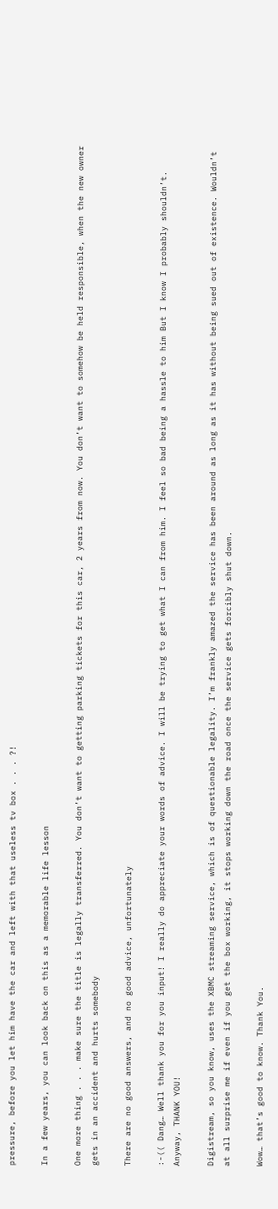pressure, before you let him have the car and left with that useless tv box . . . ?!

In a few years, you can look back on this as a memorable life lesson

One more thing . . . make sure the title is legally transferred. You don’t want to getting parking tickets for this car, 2 years from now. You don’t want to somehow be held responsible, when the new owner gets in an accident and hurts somebody

There are no good answers, and no good advice, unfortunately

:-(( Dang… Well thank you for you input! I really do appreciate your words of advice. I will be trying to get what I can from him. I feel so bad being a hassle to him But I know I probably shouldn’t. Anyway, THANK YOU!

Digistream, so you know, uses the XBMC streaming service, which is of questionable legality. I’m frankly amazed the service has been around as long as it has without being sued out of existence. Wouldn’t at all surprise me if even if you get the box working, it stops working down the road once the service gets forcibly shut down.

Wow… that’s good to know. Thank You.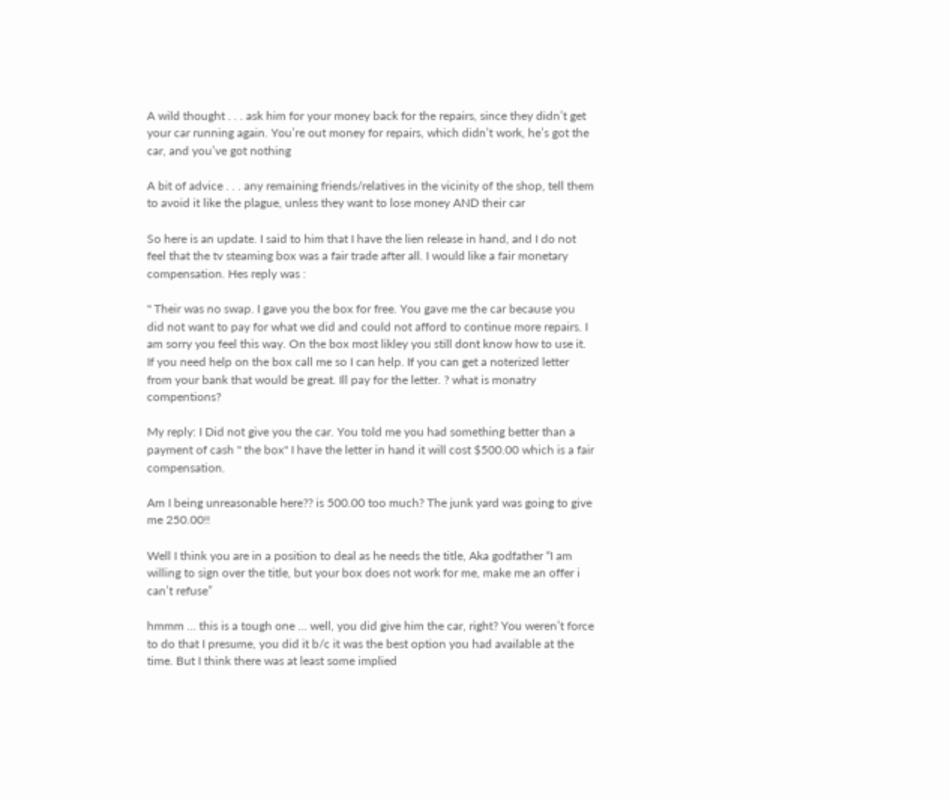A wild thought . . . ask him for your money back for the repairs, since they didn’t get your car running again. You’re out money for repairs, which didn’t work, he’s got the car, and you’ve got nothing

A bit of advice . . . any remaining friends/relatives in the vicinity of the shop, tell them to avoid it like the plague, unless they want to lose money AND their car

So here is an update. I said to him that I have the lien release in hand, and I do not feel that the tv steaming box was a fair trade after all. I would like a fair monetary compensation. Hes reply was :

" Their was no swap. I gave you the box for free. You gave me the car because you did not want to pay for what we did and could not afford to continue more repairs. I am sorry you feel this way. On the box most likley you still dont know how to use it. If you need help on the box call me so I can help. If you can get a noterized letter from your bank that would be great. Ill pay for the letter. ? what is monatry compentions?

My reply: I Did not give you the car. You told me you had something better than a payment of cash " the box" I have the letter in hand it will cost $500.00 which is a fair compensation.

Am I being unreasonable here?? is 500.00 too much? The junk yard was going to give me 250.00!!

Well I think you are in a position to deal as he needs the title, Aka godfather “I am willing to sign over the title, but your box does not work for me, make me an offer i can’t refuse”

hmmm … this is a tough one … well, you did give him the car, right? You weren’t force to do that I presume, you did it b/c it was the best option you had available at the time. But I think there was at least some implied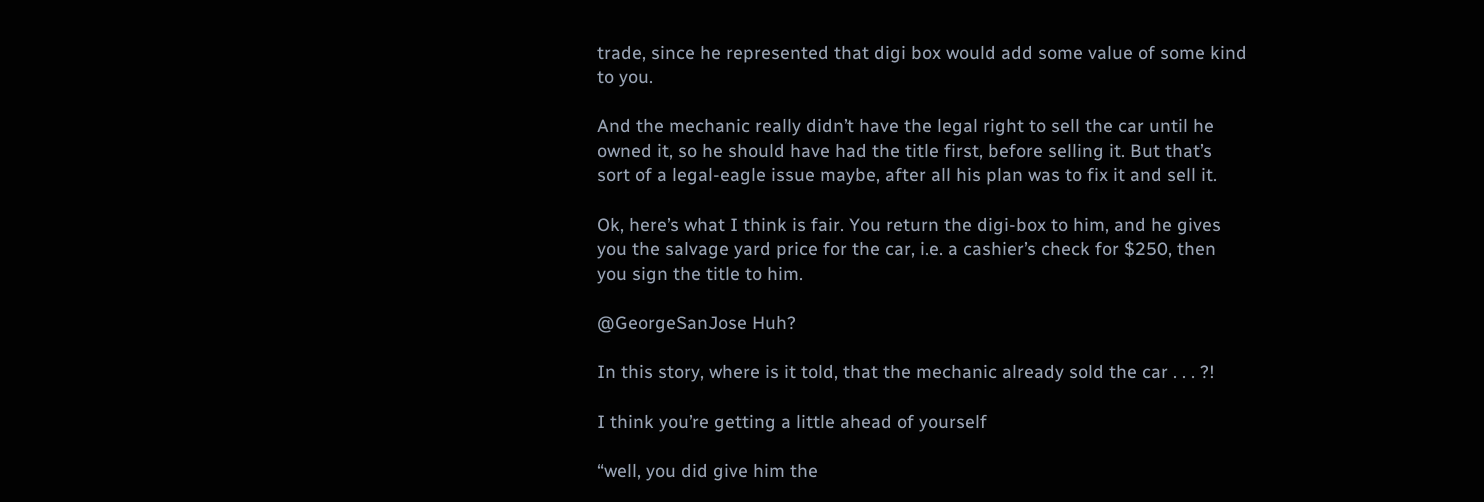trade, since he represented that digi box would add some value of some kind to you.

And the mechanic really didn’t have the legal right to sell the car until he owned it, so he should have had the title first, before selling it. But that’s sort of a legal-eagle issue maybe, after all his plan was to fix it and sell it.

Ok, here’s what I think is fair. You return the digi-box to him, and he gives you the salvage yard price for the car, i.e. a cashier’s check for $250, then you sign the title to him.

@GeorgeSanJose Huh?

In this story, where is it told, that the mechanic already sold the car . . . ?!

I think you’re getting a little ahead of yourself

“well, you did give him the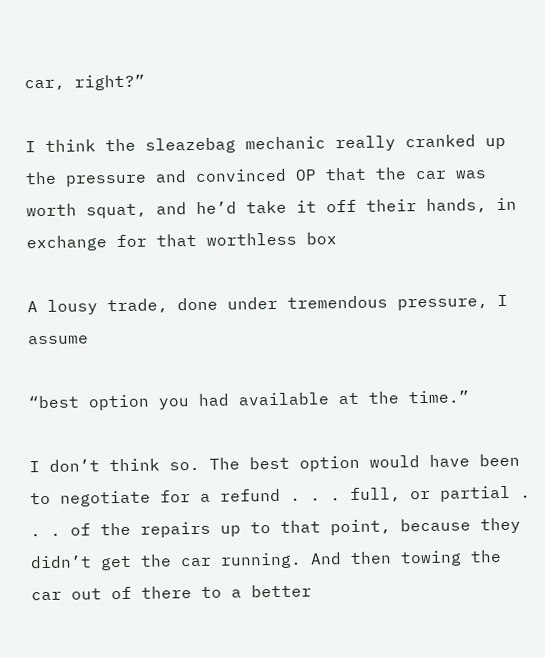car, right?”

I think the sleazebag mechanic really cranked up the pressure and convinced OP that the car was worth squat, and he’d take it off their hands, in exchange for that worthless box

A lousy trade, done under tremendous pressure, I assume

“best option you had available at the time.”

I don’t think so. The best option would have been to negotiate for a refund . . . full, or partial . . . of the repairs up to that point, because they didn’t get the car running. And then towing the car out of there to a better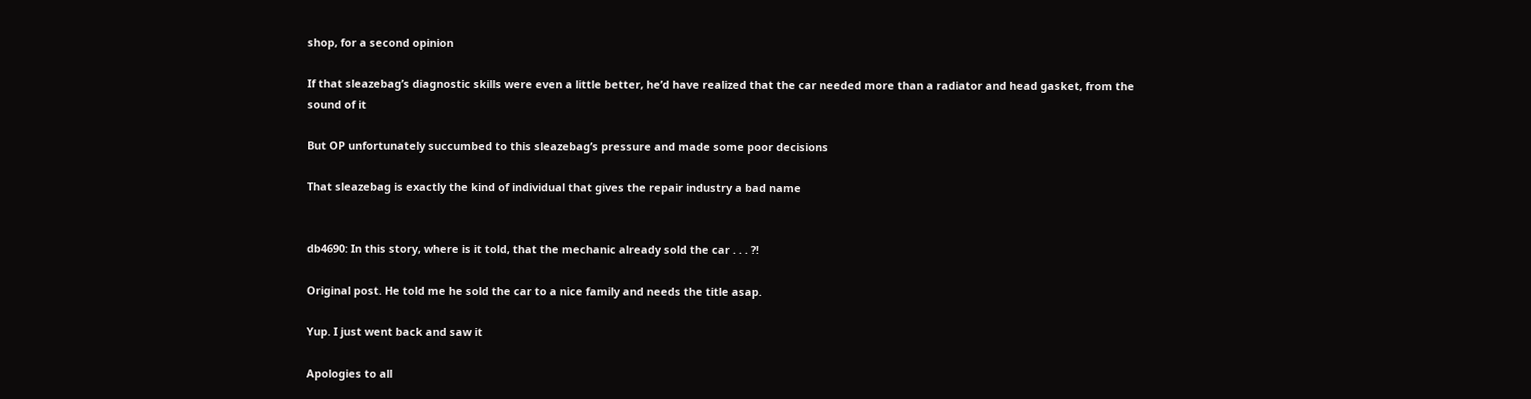shop, for a second opinion

If that sleazebag’s diagnostic skills were even a little better, he’d have realized that the car needed more than a radiator and head gasket, from the sound of it

But OP unfortunately succumbed to this sleazebag’s pressure and made some poor decisions

That sleazebag is exactly the kind of individual that gives the repair industry a bad name


db4690: In this story, where is it told, that the mechanic already sold the car . . . ?!

Original post. He told me he sold the car to a nice family and needs the title asap.

Yup. I just went back and saw it

Apologies to all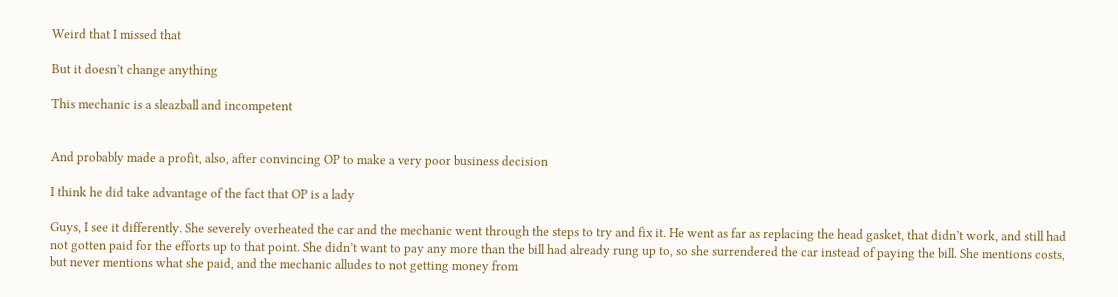Weird that I missed that

But it doesn’t change anything

This mechanic is a sleazball and incompetent


And probably made a profit, also, after convincing OP to make a very poor business decision

I think he did take advantage of the fact that OP is a lady

Guys, I see it differently. She severely overheated the car and the mechanic went through the steps to try and fix it. He went as far as replacing the head gasket, that didn’t work, and still had not gotten paid for the efforts up to that point. She didn’t want to pay any more than the bill had already rung up to, so she surrendered the car instead of paying the bill. She mentions costs, but never mentions what she paid, and the mechanic alludes to not getting money from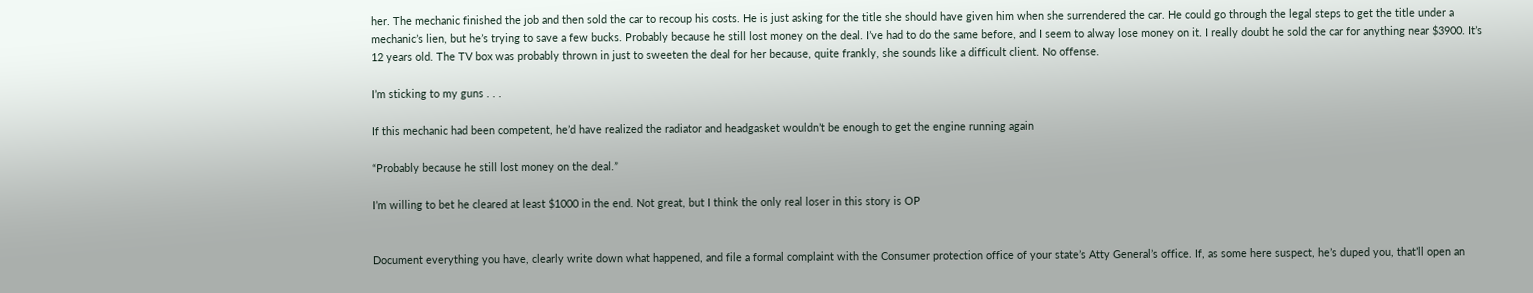her. The mechanic finished the job and then sold the car to recoup his costs. He is just asking for the title she should have given him when she surrendered the car. He could go through the legal steps to get the title under a mechanic’s lien, but he’s trying to save a few bucks. Probably because he still lost money on the deal. I’ve had to do the same before, and I seem to alway lose money on it. I really doubt he sold the car for anything near $3900. It’s 12 years old. The TV box was probably thrown in just to sweeten the deal for her because, quite frankly, she sounds like a difficult client. No offense.

I’m sticking to my guns . . .

If this mechanic had been competent, he’d have realized the radiator and headgasket wouldn’t be enough to get the engine running again

“Probably because he still lost money on the deal.”

I’m willing to bet he cleared at least $1000 in the end. Not great, but I think the only real loser in this story is OP


Document everything you have, clearly write down what happened, and file a formal complaint with the Consumer protection office of your state’s Atty General’s office. If, as some here suspect, he’s duped you, that’ll open an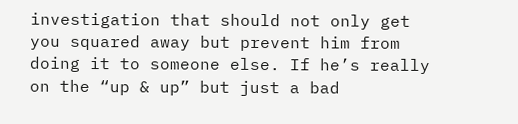investigation that should not only get you squared away but prevent him from doing it to someone else. If he’s really on the “up & up” but just a bad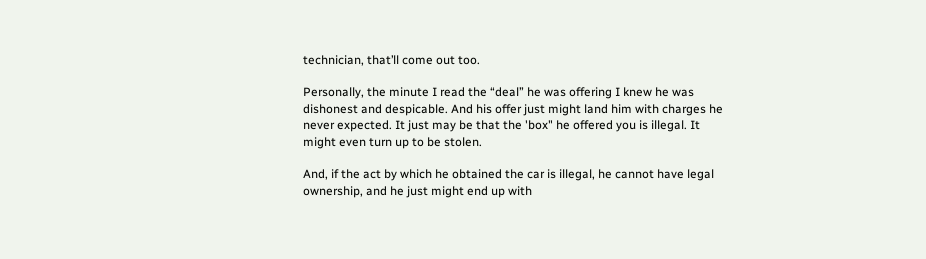technician, that’ll come out too.

Personally, the minute I read the “deal” he was offering I knew he was dishonest and despicable. And his offer just might land him with charges he never expected. It just may be that the 'box" he offered you is illegal. It might even turn up to be stolen.

And, if the act by which he obtained the car is illegal, he cannot have legal ownership, and he just might end up with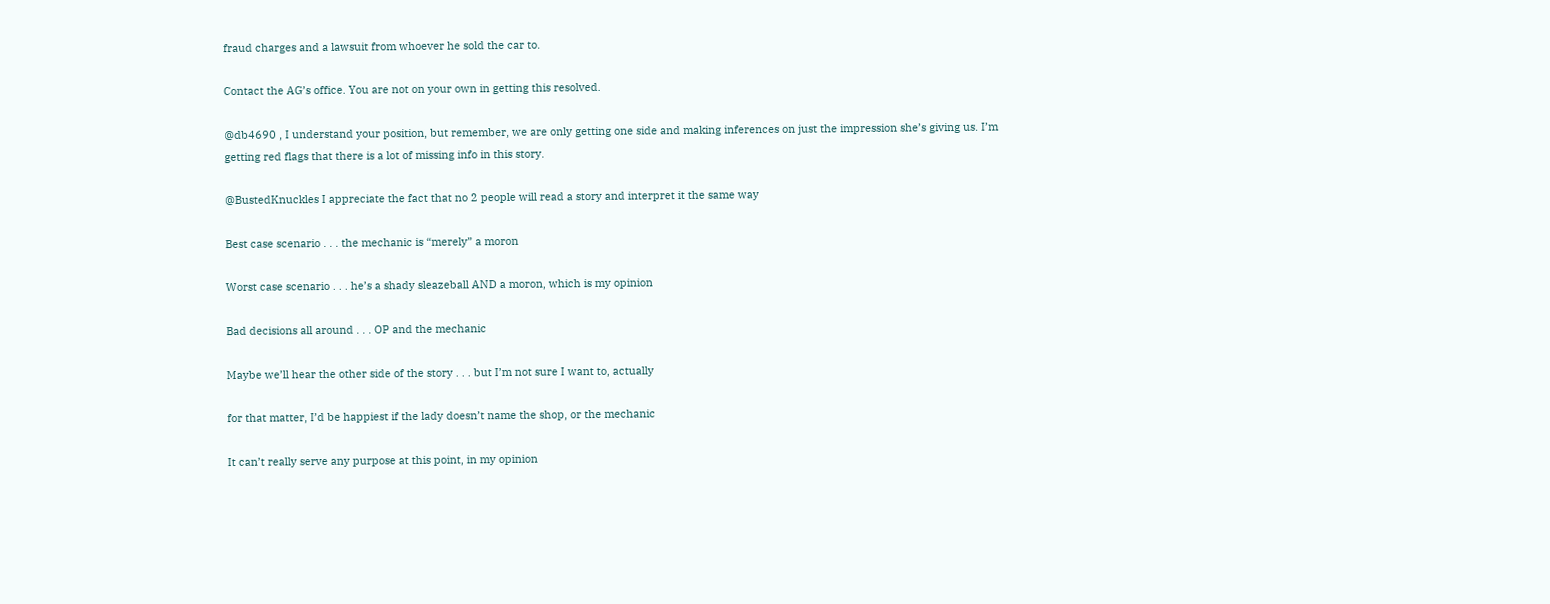fraud charges and a lawsuit from whoever he sold the car to.

Contact the AG’s office. You are not on your own in getting this resolved.

@db4690 , I understand your position, but remember, we are only getting one side and making inferences on just the impression she’s giving us. I’m getting red flags that there is a lot of missing info in this story.

@BustedKnuckles I appreciate the fact that no 2 people will read a story and interpret it the same way

Best case scenario . . . the mechanic is “merely” a moron

Worst case scenario . . . he’s a shady sleazeball AND a moron, which is my opinion

Bad decisions all around . . . OP and the mechanic

Maybe we’ll hear the other side of the story . . . but I’m not sure I want to, actually

for that matter, I’d be happiest if the lady doesn’t name the shop, or the mechanic

It can’t really serve any purpose at this point, in my opinion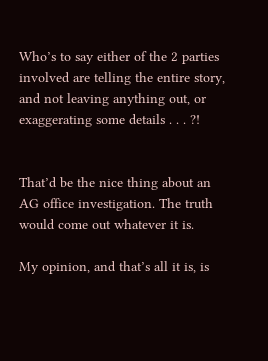Who’s to say either of the 2 parties involved are telling the entire story, and not leaving anything out, or exaggerating some details . . . ?!


That’d be the nice thing about an AG office investigation. The truth would come out whatever it is.

My opinion, and that’s all it is, is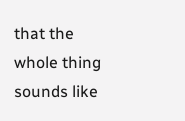that the whole thing sounds like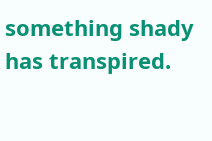something shady has transpired.